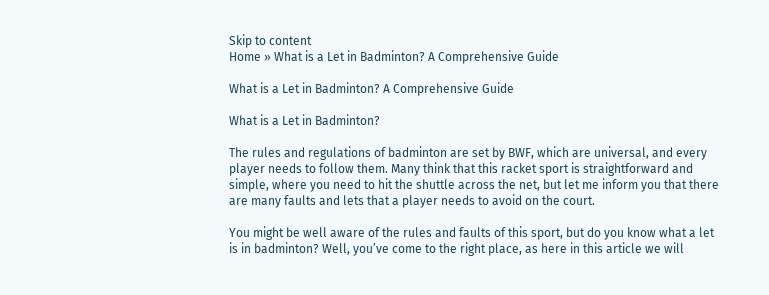Skip to content
Home » What is a Let in Badminton? A Comprehensive Guide

What is a Let in Badminton? A Comprehensive Guide

What is a Let in Badminton?

The rules and regulations of badminton are set by BWF, which are universal, and every player needs to follow them. Many think that this racket sport is straightforward and simple, where you need to hit the shuttle across the net, but let me inform you that there are many faults and lets that a player needs to avoid on the court.

You might be well aware of the rules and faults of this sport, but do you know what a let is in badminton? Well, you’ve come to the right place, as here in this article we will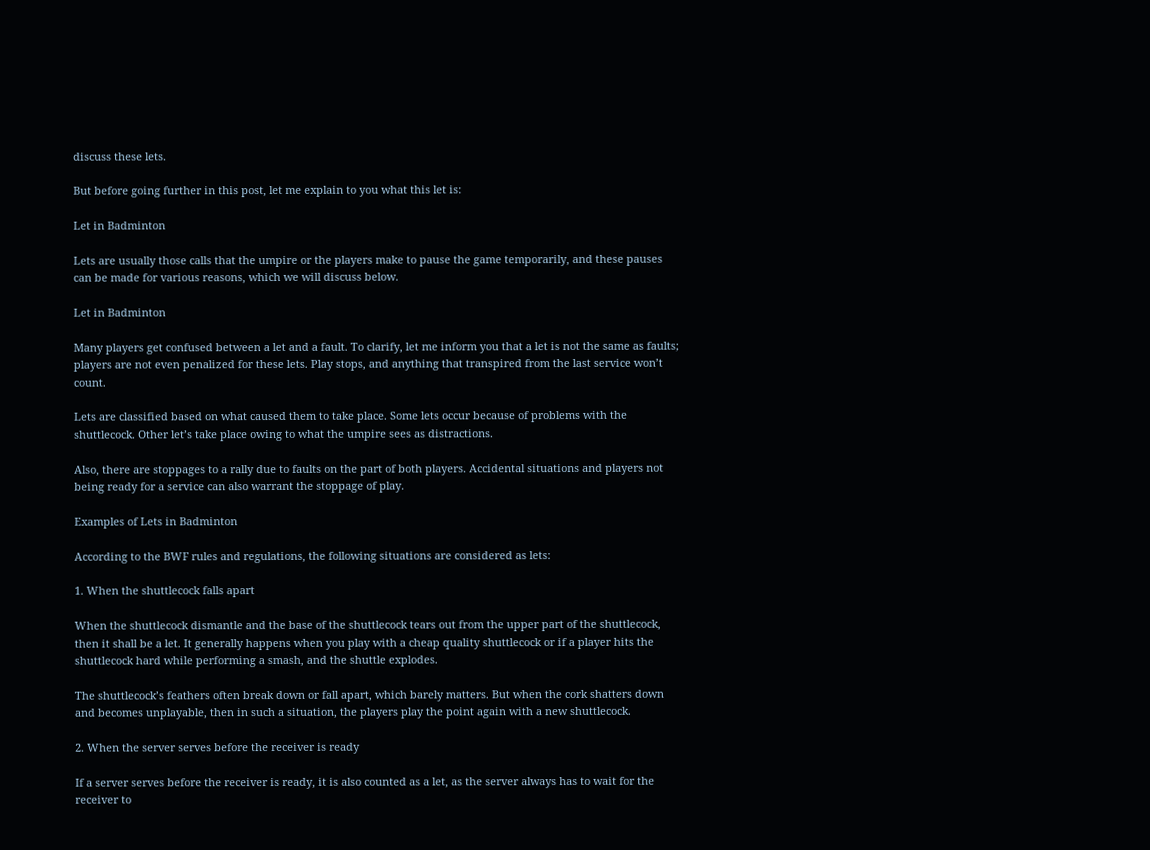discuss these lets.

But before going further in this post, let me explain to you what this let is:

Let in Badminton

Lets are usually those calls that the umpire or the players make to pause the game temporarily, and these pauses can be made for various reasons, which we will discuss below.

Let in Badminton

Many players get confused between a let and a fault. To clarify, let me inform you that a let is not the same as faults; players are not even penalized for these lets. Play stops, and anything that transpired from the last service won’t count.

Lets are classified based on what caused them to take place. Some lets occur because of problems with the shuttlecock. Other let’s take place owing to what the umpire sees as distractions.

Also, there are stoppages to a rally due to faults on the part of both players. Accidental situations and players not being ready for a service can also warrant the stoppage of play.

Examples of Lets in Badminton

According to the BWF rules and regulations, the following situations are considered as lets:

1. When the shuttlecock falls apart

When the shuttlecock dismantle and the base of the shuttlecock tears out from the upper part of the shuttlecock, then it shall be a let. It generally happens when you play with a cheap quality shuttlecock or if a player hits the shuttlecock hard while performing a smash, and the shuttle explodes.

The shuttlecock’s feathers often break down or fall apart, which barely matters. But when the cork shatters down and becomes unplayable, then in such a situation, the players play the point again with a new shuttlecock.

2. When the server serves before the receiver is ready

If a server serves before the receiver is ready, it is also counted as a let, as the server always has to wait for the receiver to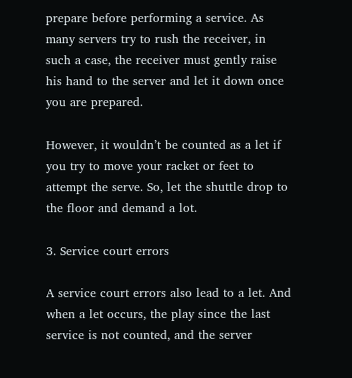prepare before performing a service. As many servers try to rush the receiver, in such a case, the receiver must gently raise his hand to the server and let it down once you are prepared.

However, it wouldn’t be counted as a let if you try to move your racket or feet to attempt the serve. So, let the shuttle drop to the floor and demand a lot.

3. Service court errors

A service court errors also lead to a let. And when a let occurs, the play since the last service is not counted, and the server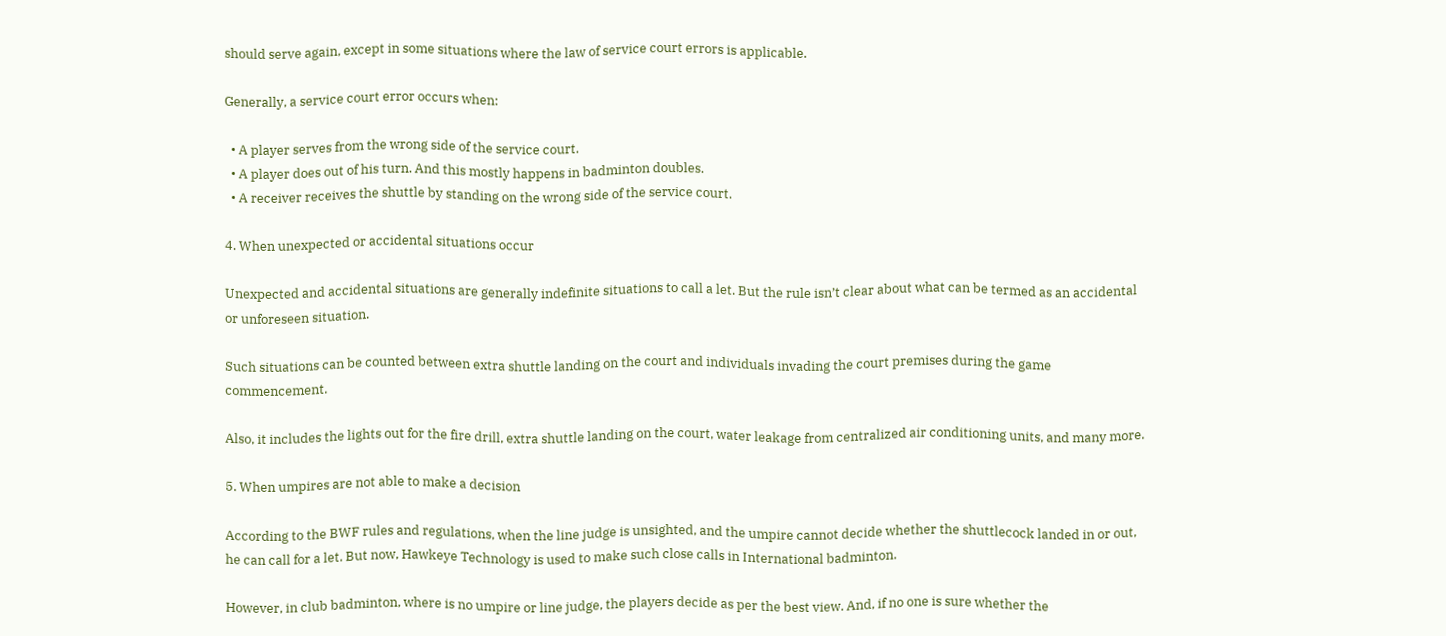should serve again, except in some situations where the law of service court errors is applicable.

Generally, a service court error occurs when:

  • A player serves from the wrong side of the service court.
  • A player does out of his turn. And this mostly happens in badminton doubles.
  • A receiver receives the shuttle by standing on the wrong side of the service court.

4. When unexpected or accidental situations occur

Unexpected and accidental situations are generally indefinite situations to call a let. But the rule isn’t clear about what can be termed as an accidental or unforeseen situation.

Such situations can be counted between extra shuttle landing on the court and individuals invading the court premises during the game commencement.

Also, it includes the lights out for the fire drill, extra shuttle landing on the court, water leakage from centralized air conditioning units, and many more.

5. When umpires are not able to make a decision

According to the BWF rules and regulations, when the line judge is unsighted, and the umpire cannot decide whether the shuttlecock landed in or out, he can call for a let. But now, Hawkeye Technology is used to make such close calls in International badminton.

However, in club badminton, where is no umpire or line judge, the players decide as per the best view. And, if no one is sure whether the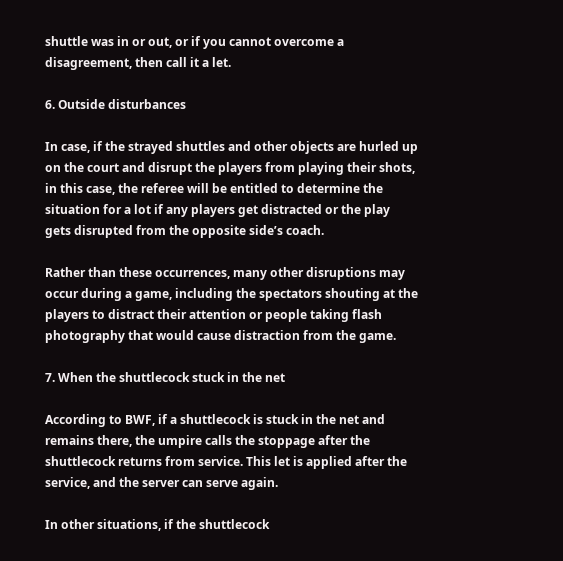shuttle was in or out, or if you cannot overcome a disagreement, then call it a let.

6. Outside disturbances

In case, if the strayed shuttles and other objects are hurled up on the court and disrupt the players from playing their shots, in this case, the referee will be entitled to determine the situation for a lot if any players get distracted or the play gets disrupted from the opposite side’s coach.

Rather than these occurrences, many other disruptions may occur during a game, including the spectators shouting at the players to distract their attention or people taking flash photography that would cause distraction from the game.

7. When the shuttlecock stuck in the net

According to BWF, if a shuttlecock is stuck in the net and remains there, the umpire calls the stoppage after the shuttlecock returns from service. This let is applied after the service, and the server can serve again.

In other situations, if the shuttlecock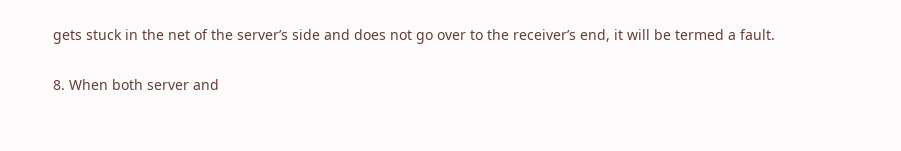gets stuck in the net of the server’s side and does not go over to the receiver’s end, it will be termed a fault.

8. When both server and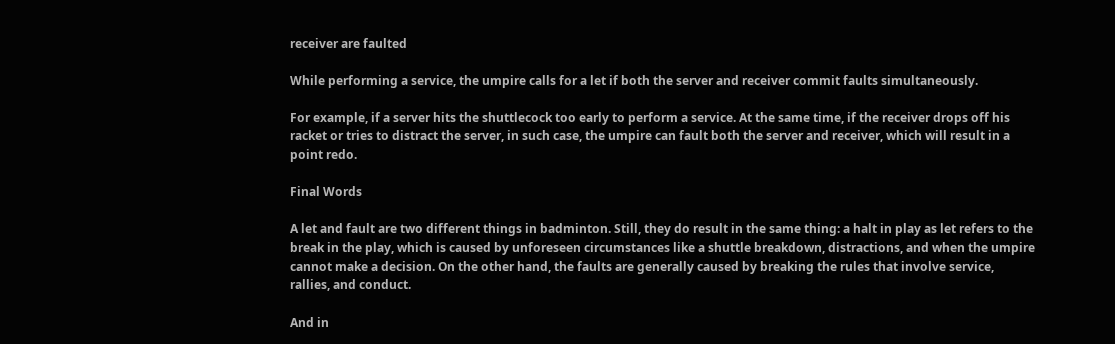receiver are faulted

While performing a service, the umpire calls for a let if both the server and receiver commit faults simultaneously.

For example, if a server hits the shuttlecock too early to perform a service. At the same time, if the receiver drops off his racket or tries to distract the server, in such case, the umpire can fault both the server and receiver, which will result in a point redo.

Final Words

A let and fault are two different things in badminton. Still, they do result in the same thing: a halt in play as let refers to the break in the play, which is caused by unforeseen circumstances like a shuttle breakdown, distractions, and when the umpire cannot make a decision. On the other hand, the faults are generally caused by breaking the rules that involve service, rallies, and conduct.

And in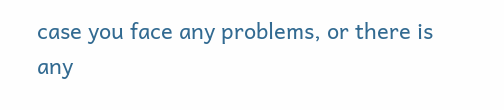case you face any problems, or there is any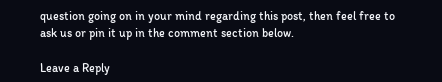question going on in your mind regarding this post, then feel free to ask us or pin it up in the comment section below.

Leave a Reply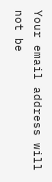Your email address will not be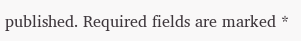published. Required fields are marked *